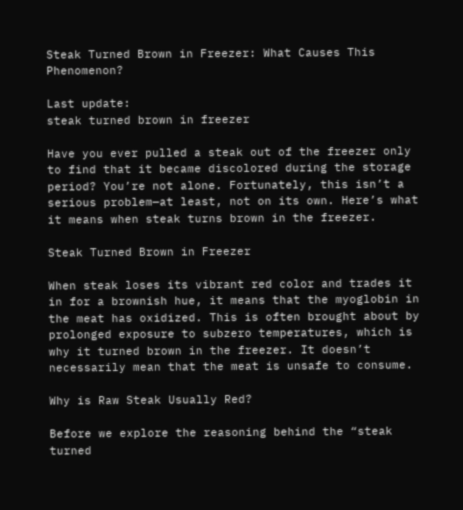Steak Turned Brown in Freezer: What Causes This Phenomenon?

Last update:
steak turned brown in freezer

Have you ever pulled a steak out of the freezer only to find that it became discolored during the storage period? You’re not alone. Fortunately, this isn’t a serious problem—at least, not on its own. Here’s what it means when steak turns brown in the freezer.

Steak Turned Brown in Freezer

When steak loses its vibrant red color and trades it in for a brownish hue, it means that the myoglobin in the meat has oxidized. This is often brought about by prolonged exposure to subzero temperatures, which is why it turned brown in the freezer. It doesn’t necessarily mean that the meat is unsafe to consume.

Why is Raw Steak Usually Red?

Before we explore the reasoning behind the “steak turned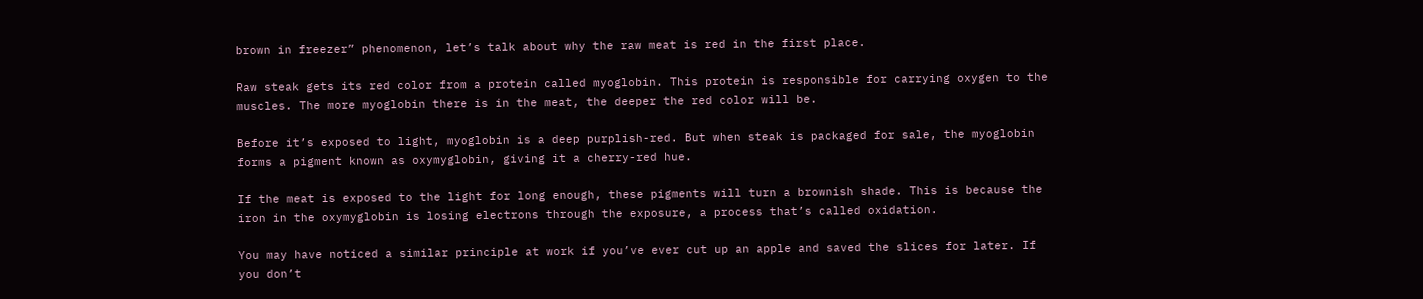brown in freezer” phenomenon, let’s talk about why the raw meat is red in the first place.

Raw steak gets its red color from a protein called myoglobin. This protein is responsible for carrying oxygen to the muscles. The more myoglobin there is in the meat, the deeper the red color will be.

Before it’s exposed to light, myoglobin is a deep purplish-red. But when steak is packaged for sale, the myoglobin forms a pigment known as oxymyglobin, giving it a cherry-red hue.

If the meat is exposed to the light for long enough, these pigments will turn a brownish shade. This is because the iron in the oxymyglobin is losing electrons through the exposure, a process that’s called oxidation.

You may have noticed a similar principle at work if you’ve ever cut up an apple and saved the slices for later. If you don’t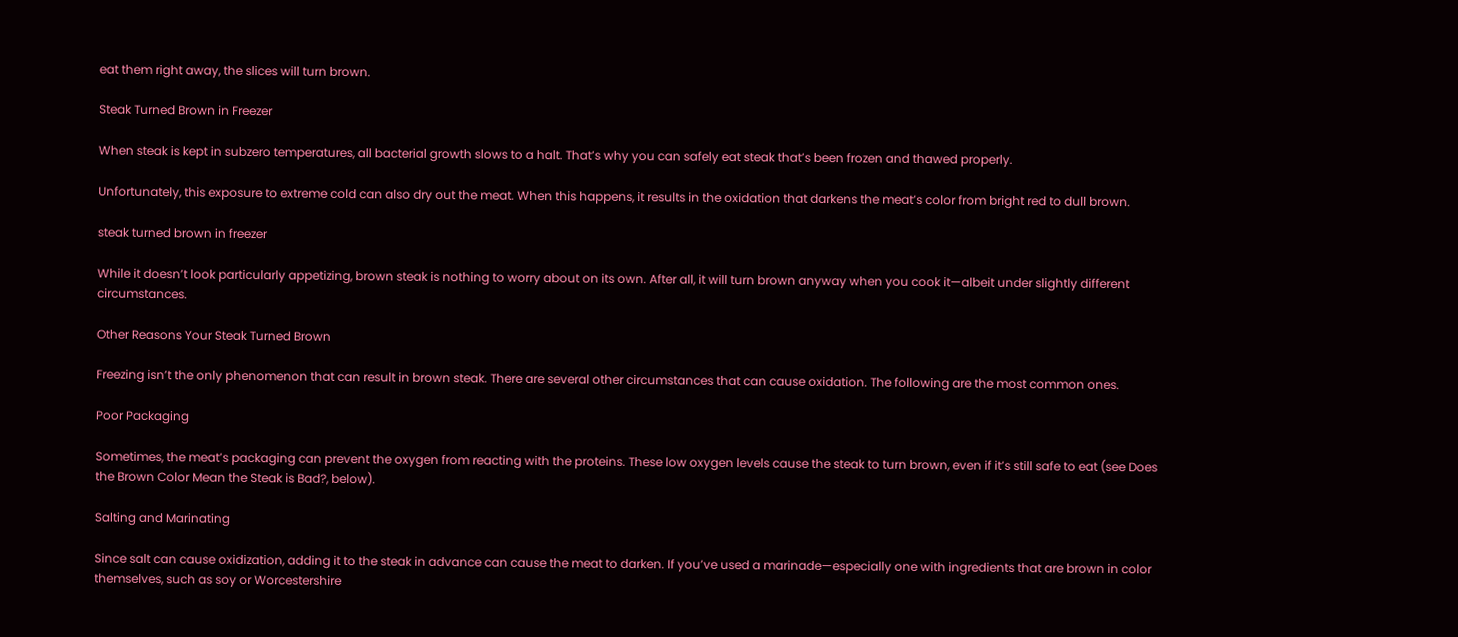eat them right away, the slices will turn brown.

Steak Turned Brown in Freezer

When steak is kept in subzero temperatures, all bacterial growth slows to a halt. That’s why you can safely eat steak that’s been frozen and thawed properly.

Unfortunately, this exposure to extreme cold can also dry out the meat. When this happens, it results in the oxidation that darkens the meat’s color from bright red to dull brown.

steak turned brown in freezer

While it doesn’t look particularly appetizing, brown steak is nothing to worry about on its own. After all, it will turn brown anyway when you cook it—albeit under slightly different circumstances.

Other Reasons Your Steak Turned Brown

Freezing isn’t the only phenomenon that can result in brown steak. There are several other circumstances that can cause oxidation. The following are the most common ones.

Poor Packaging

Sometimes, the meat’s packaging can prevent the oxygen from reacting with the proteins. These low oxygen levels cause the steak to turn brown, even if it’s still safe to eat (see Does the Brown Color Mean the Steak is Bad?, below).

Salting and Marinating

Since salt can cause oxidization, adding it to the steak in advance can cause the meat to darken. If you’ve used a marinade—especially one with ingredients that are brown in color themselves, such as soy or Worcestershire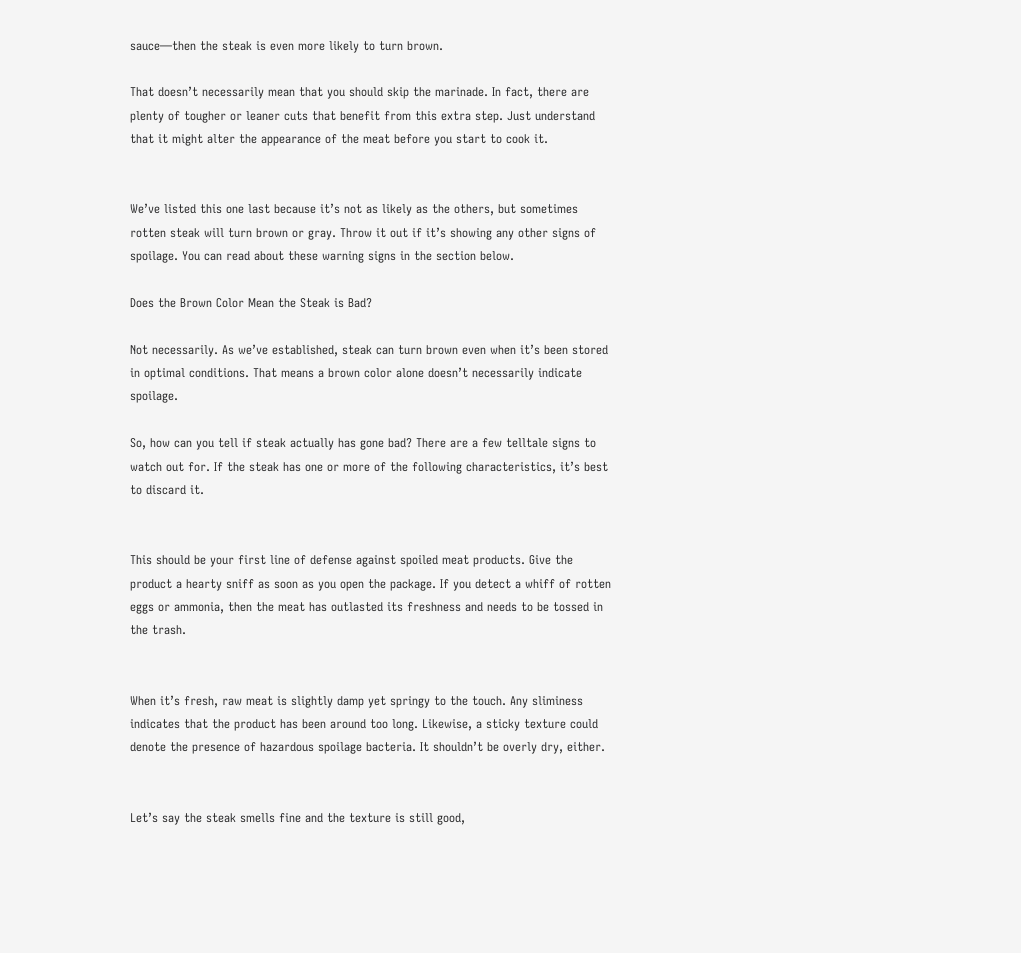sauce—then the steak is even more likely to turn brown.

That doesn’t necessarily mean that you should skip the marinade. In fact, there are plenty of tougher or leaner cuts that benefit from this extra step. Just understand that it might alter the appearance of the meat before you start to cook it.


We’ve listed this one last because it’s not as likely as the others, but sometimes rotten steak will turn brown or gray. Throw it out if it’s showing any other signs of spoilage. You can read about these warning signs in the section below.

Does the Brown Color Mean the Steak is Bad?

Not necessarily. As we’ve established, steak can turn brown even when it’s been stored in optimal conditions. That means a brown color alone doesn’t necessarily indicate spoilage.

So, how can you tell if steak actually has gone bad? There are a few telltale signs to watch out for. If the steak has one or more of the following characteristics, it’s best to discard it.


This should be your first line of defense against spoiled meat products. Give the product a hearty sniff as soon as you open the package. If you detect a whiff of rotten eggs or ammonia, then the meat has outlasted its freshness and needs to be tossed in the trash.


When it’s fresh, raw meat is slightly damp yet springy to the touch. Any sliminess indicates that the product has been around too long. Likewise, a sticky texture could denote the presence of hazardous spoilage bacteria. It shouldn’t be overly dry, either.


Let’s say the steak smells fine and the texture is still good,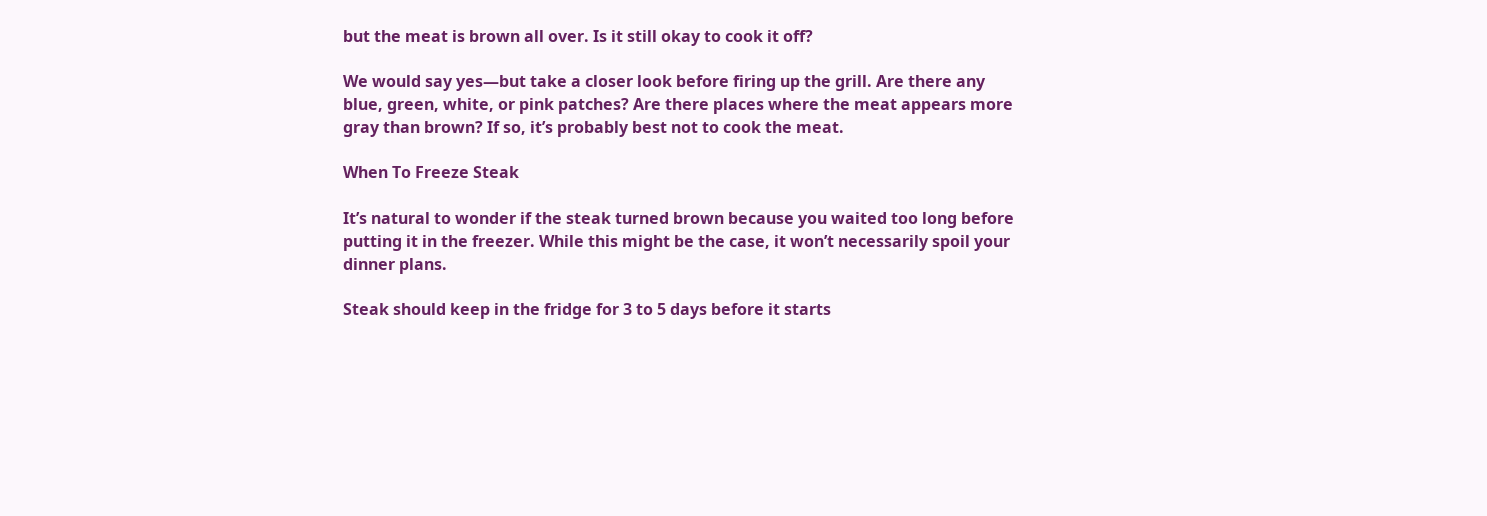but the meat is brown all over. Is it still okay to cook it off?

We would say yes—but take a closer look before firing up the grill. Are there any blue, green, white, or pink patches? Are there places where the meat appears more gray than brown? If so, it’s probably best not to cook the meat.

When To Freeze Steak

It’s natural to wonder if the steak turned brown because you waited too long before putting it in the freezer. While this might be the case, it won’t necessarily spoil your dinner plans.

Steak should keep in the fridge for 3 to 5 days before it starts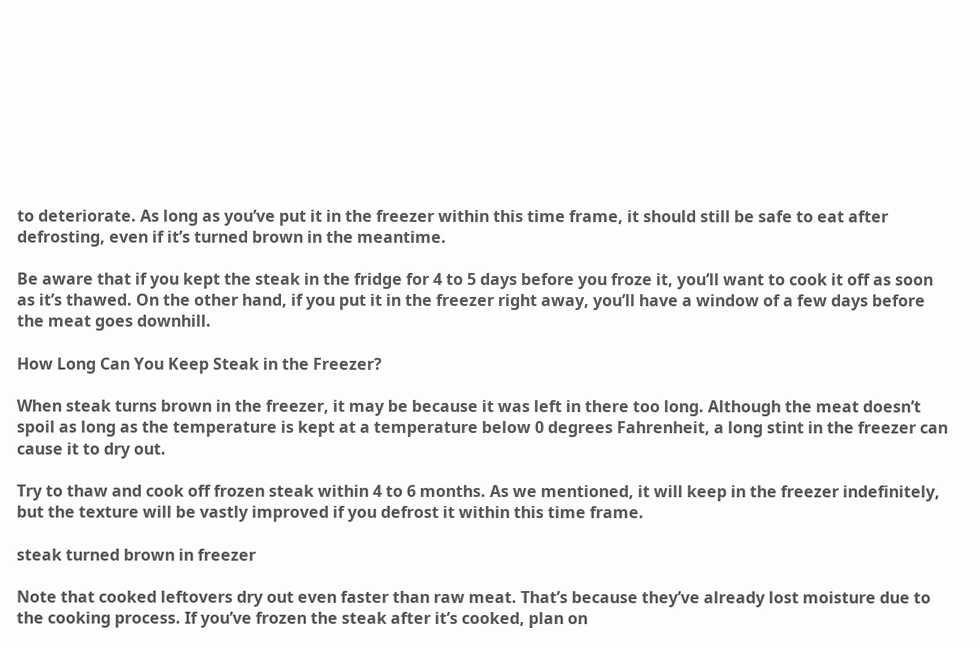to deteriorate. As long as you’ve put it in the freezer within this time frame, it should still be safe to eat after defrosting, even if it’s turned brown in the meantime.

Be aware that if you kept the steak in the fridge for 4 to 5 days before you froze it, you’ll want to cook it off as soon as it’s thawed. On the other hand, if you put it in the freezer right away, you’ll have a window of a few days before the meat goes downhill.

How Long Can You Keep Steak in the Freezer?

When steak turns brown in the freezer, it may be because it was left in there too long. Although the meat doesn’t spoil as long as the temperature is kept at a temperature below 0 degrees Fahrenheit, a long stint in the freezer can cause it to dry out.

Try to thaw and cook off frozen steak within 4 to 6 months. As we mentioned, it will keep in the freezer indefinitely, but the texture will be vastly improved if you defrost it within this time frame.

steak turned brown in freezer

Note that cooked leftovers dry out even faster than raw meat. That’s because they’ve already lost moisture due to the cooking process. If you’ve frozen the steak after it’s cooked, plan on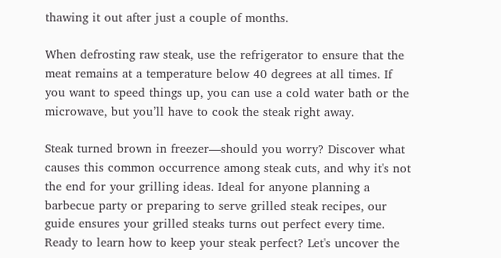thawing it out after just a couple of months.

When defrosting raw steak, use the refrigerator to ensure that the meat remains at a temperature below 40 degrees at all times. If you want to speed things up, you can use a cold water bath or the microwave, but you’ll have to cook the steak right away.

Steak turned brown in freezer—should you worry? Discover what causes this common occurrence among steak cuts, and why it's not the end for your grilling ideas. Ideal for anyone planning a barbecue party or preparing to serve grilled steak recipes, our guide ensures your grilled steaks turns out perfect every time. Ready to learn how to keep your steak perfect? Let's uncover the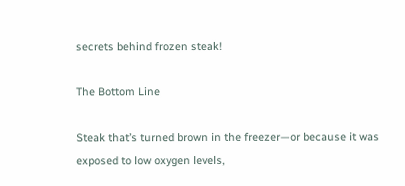secrets behind frozen steak!

The Bottom Line

Steak that’s turned brown in the freezer—or because it was exposed to low oxygen levels,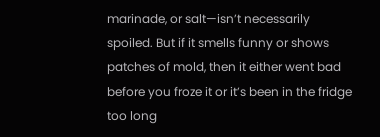marinade, or salt—isn’t necessarily spoiled. But if it smells funny or shows patches of mold, then it either went bad before you froze it or it’s been in the fridge too long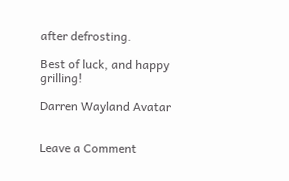after defrosting.

Best of luck, and happy grilling!

Darren Wayland Avatar


Leave a Comment